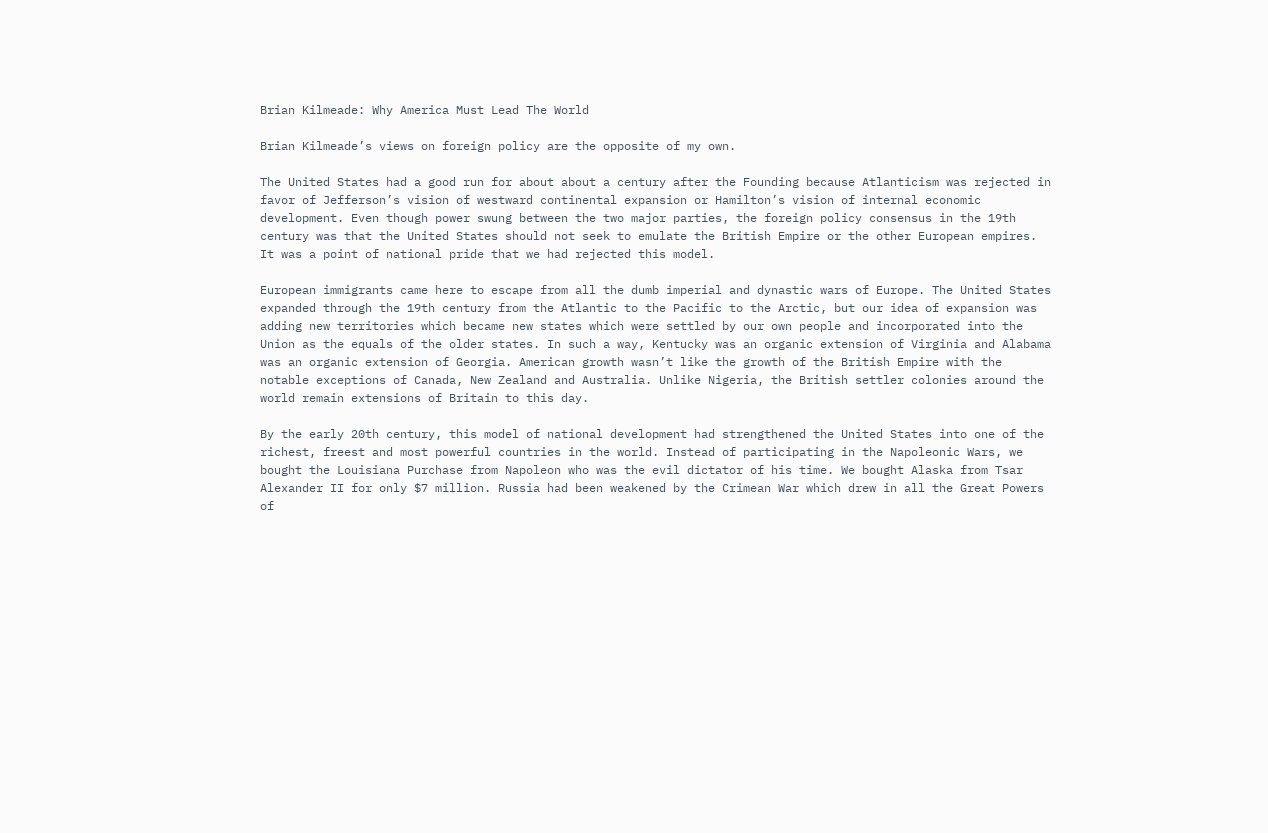Brian Kilmeade: Why America Must Lead The World

Brian Kilmeade’s views on foreign policy are the opposite of my own.

The United States had a good run for about about a century after the Founding because Atlanticism was rejected in favor of Jefferson’s vision of westward continental expansion or Hamilton’s vision of internal economic development. Even though power swung between the two major parties, the foreign policy consensus in the 19th century was that the United States should not seek to emulate the British Empire or the other European empires. It was a point of national pride that we had rejected this model.

European immigrants came here to escape from all the dumb imperial and dynastic wars of Europe. The United States expanded through the 19th century from the Atlantic to the Pacific to the Arctic, but our idea of expansion was adding new territories which became new states which were settled by our own people and incorporated into the Union as the equals of the older states. In such a way, Kentucky was an organic extension of Virginia and Alabama was an organic extension of Georgia. American growth wasn’t like the growth of the British Empire with the notable exceptions of Canada, New Zealand and Australia. Unlike Nigeria, the British settler colonies around the world remain extensions of Britain to this day.

By the early 20th century, this model of national development had strengthened the United States into one of the richest, freest and most powerful countries in the world. Instead of participating in the Napoleonic Wars, we bought the Louisiana Purchase from Napoleon who was the evil dictator of his time. We bought Alaska from Tsar Alexander II for only $7 million. Russia had been weakened by the Crimean War which drew in all the Great Powers of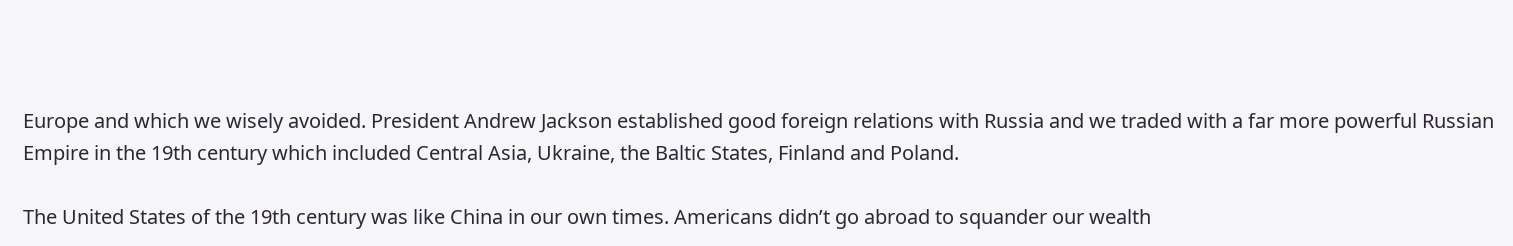Europe and which we wisely avoided. President Andrew Jackson established good foreign relations with Russia and we traded with a far more powerful Russian Empire in the 19th century which included Central Asia, Ukraine, the Baltic States, Finland and Poland.

The United States of the 19th century was like China in our own times. Americans didn’t go abroad to squander our wealth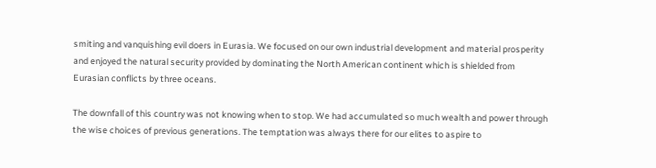smiting and vanquishing evil doers in Eurasia. We focused on our own industrial development and material prosperity and enjoyed the natural security provided by dominating the North American continent which is shielded from Eurasian conflicts by three oceans.

The downfall of this country was not knowing when to stop. We had accumulated so much wealth and power through the wise choices of previous generations. The temptation was always there for our elites to aspire to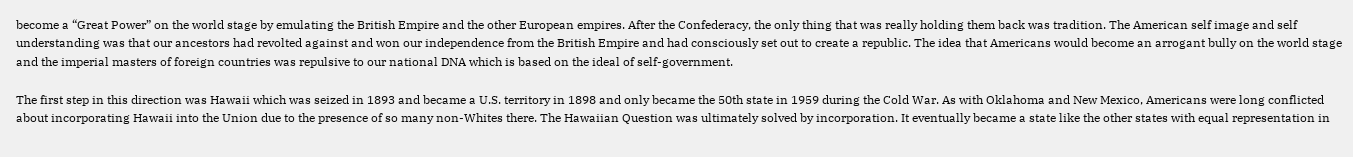become a “Great Power” on the world stage by emulating the British Empire and the other European empires. After the Confederacy, the only thing that was really holding them back was tradition. The American self image and self understanding was that our ancestors had revolted against and won our independence from the British Empire and had consciously set out to create a republic. The idea that Americans would become an arrogant bully on the world stage and the imperial masters of foreign countries was repulsive to our national DNA which is based on the ideal of self-government.

The first step in this direction was Hawaii which was seized in 1893 and became a U.S. territory in 1898 and only became the 50th state in 1959 during the Cold War. As with Oklahoma and New Mexico, Americans were long conflicted about incorporating Hawaii into the Union due to the presence of so many non-Whites there. The Hawaiian Question was ultimately solved by incorporation. It eventually became a state like the other states with equal representation in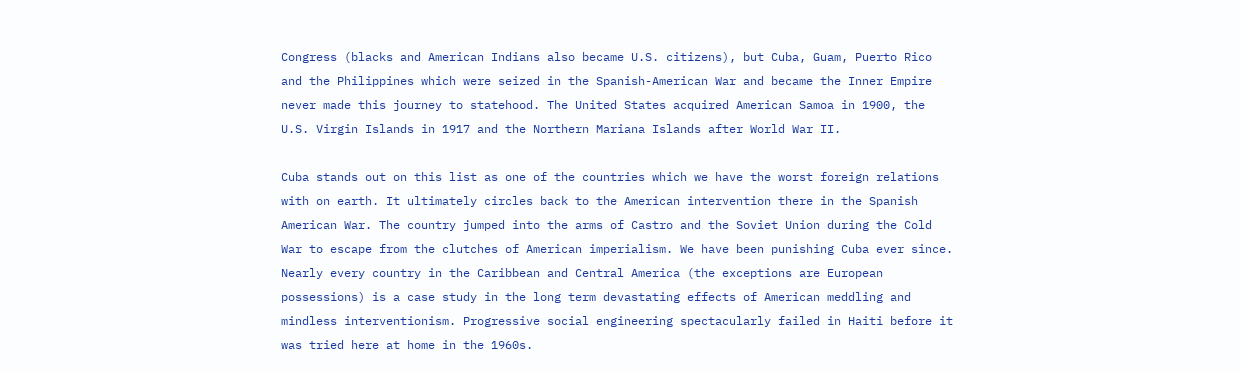Congress (blacks and American Indians also became U.S. citizens), but Cuba, Guam, Puerto Rico and the Philippines which were seized in the Spanish-American War and became the Inner Empire never made this journey to statehood. The United States acquired American Samoa in 1900, the U.S. Virgin Islands in 1917 and the Northern Mariana Islands after World War II.

Cuba stands out on this list as one of the countries which we have the worst foreign relations with on earth. It ultimately circles back to the American intervention there in the Spanish American War. The country jumped into the arms of Castro and the Soviet Union during the Cold War to escape from the clutches of American imperialism. We have been punishing Cuba ever since. Nearly every country in the Caribbean and Central America (the exceptions are European possessions) is a case study in the long term devastating effects of American meddling and mindless interventionism. Progressive social engineering spectacularly failed in Haiti before it was tried here at home in the 1960s.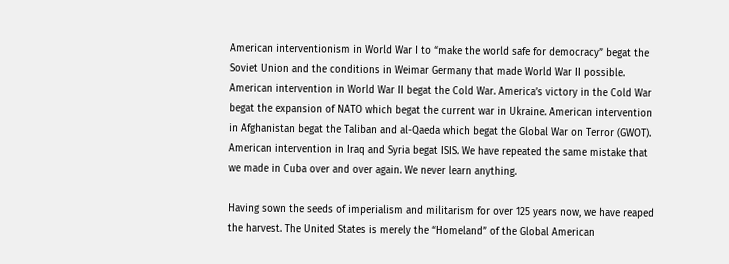American interventionism in World War I to “make the world safe for democracy” begat the Soviet Union and the conditions in Weimar Germany that made World War II possible. American intervention in World War II begat the Cold War. America’s victory in the Cold War begat the expansion of NATO which begat the current war in Ukraine. American intervention in Afghanistan begat the Taliban and al-Qaeda which begat the Global War on Terror (GWOT). American intervention in Iraq and Syria begat ISIS. We have repeated the same mistake that we made in Cuba over and over again. We never learn anything.

Having sown the seeds of imperialism and militarism for over 125 years now, we have reaped the harvest. The United States is merely the “Homeland” of the Global American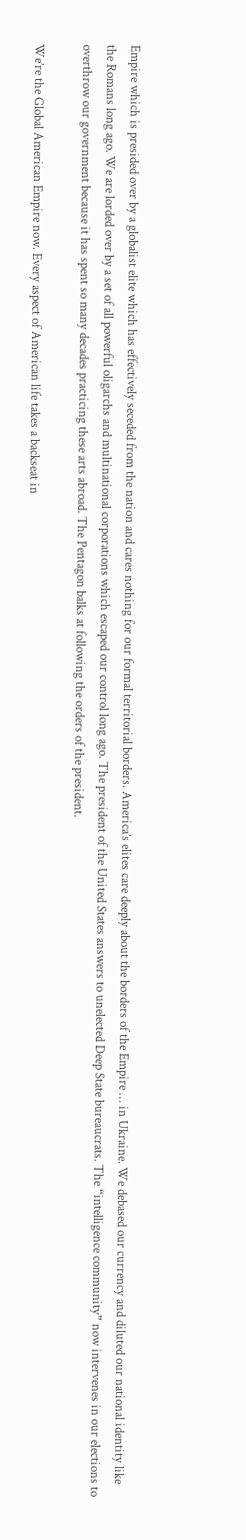Empire which is presided over by a globalist elite which has effectively seceded from the nation and cares nothing for our formal territorial borders. America’s elites care deeply about the borders of the Empire … in Ukraine. We debased our currency and diluted our national identity like the Romans long ago. We are lorded over by a set of all powerful oligarchs and multinational corporations which escaped our control long ago. The president of the United States answers to unelected Deep State bureaucrats. The “intelligence community” now intervenes in our elections to overthrow our government because it has spent so many decades practicing these arts abroad. The Pentagon balks at following the orders of the president.

We’re the Global American Empire now. Every aspect of American life takes a backseat in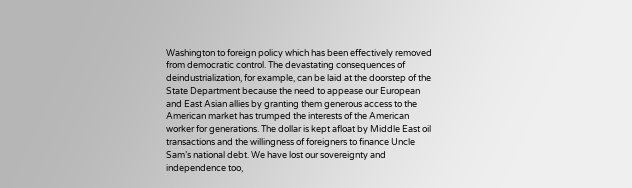Washington to foreign policy which has been effectively removed from democratic control. The devastating consequences of deindustrialization, for example, can be laid at the doorstep of the State Department because the need to appease our European and East Asian allies by granting them generous access to the American market has trumped the interests of the American worker for generations. The dollar is kept afloat by Middle East oil transactions and the willingness of foreigners to finance Uncle Sam’s national debt. We have lost our sovereignty and independence too,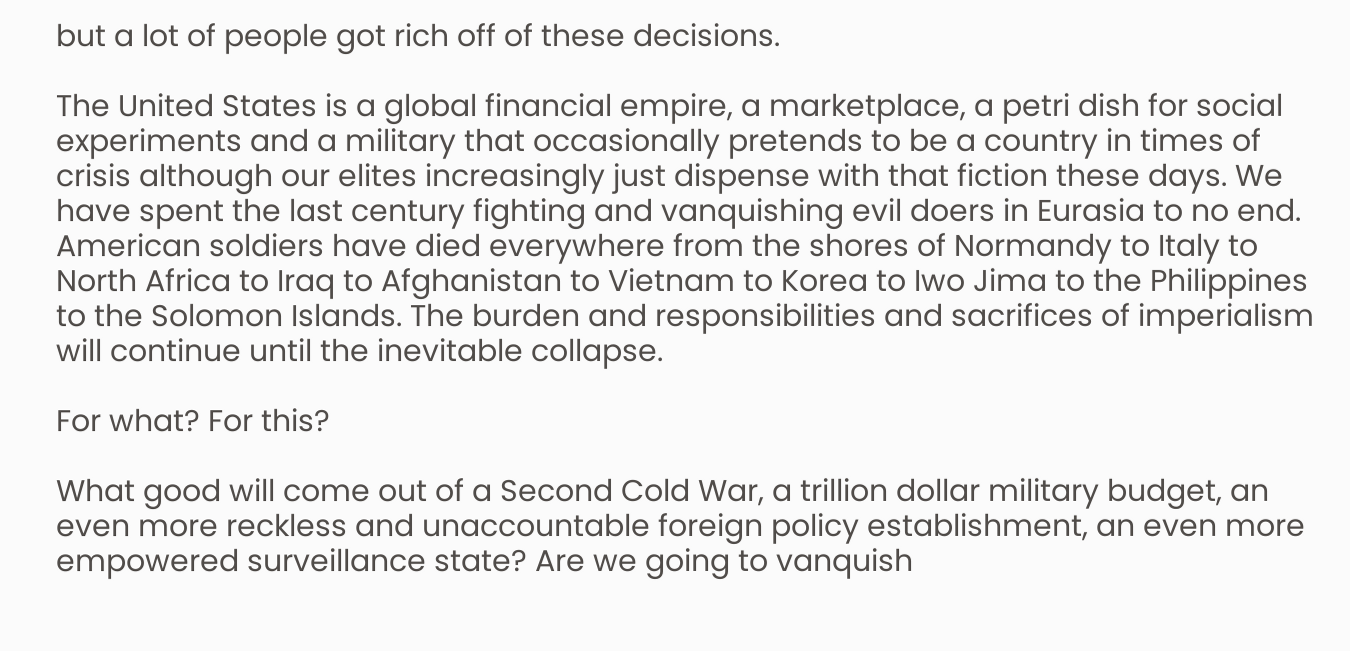but a lot of people got rich off of these decisions.

The United States is a global financial empire, a marketplace, a petri dish for social experiments and a military that occasionally pretends to be a country in times of crisis although our elites increasingly just dispense with that fiction these days. We have spent the last century fighting and vanquishing evil doers in Eurasia to no end. American soldiers have died everywhere from the shores of Normandy to Italy to North Africa to Iraq to Afghanistan to Vietnam to Korea to Iwo Jima to the Philippines to the Solomon Islands. The burden and responsibilities and sacrifices of imperialism will continue until the inevitable collapse.

For what? For this?

What good will come out of a Second Cold War, a trillion dollar military budget, an even more reckless and unaccountable foreign policy establishment, an even more empowered surveillance state? Are we going to vanquish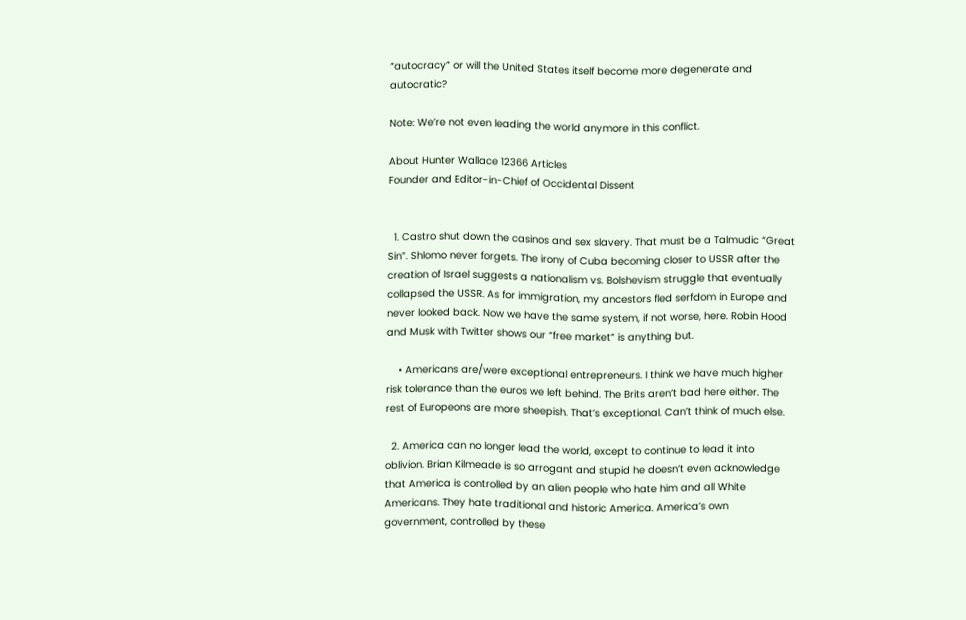“autocracy” or will the United States itself become more degenerate and autocratic?

Note: We’re not even leading the world anymore in this conflict.

About Hunter Wallace 12366 Articles
Founder and Editor-in-Chief of Occidental Dissent


  1. Castro shut down the casinos and sex slavery. That must be a Talmudic “Great Sin”. Shlomo never forgets. The irony of Cuba becoming closer to USSR after the creation of Israel suggests a nationalism vs. Bolshevism struggle that eventually collapsed the USSR. As for immigration, my ancestors fled serfdom in Europe and never looked back. Now we have the same system, if not worse, here. Robin Hood and Musk with Twitter shows our “free market” is anything but.

    • Americans are/were exceptional entrepreneurs. I think we have much higher risk tolerance than the euros we left behind. The Brits aren’t bad here either. The rest of Europeons are more sheepish. That’s exceptional. Can’t think of much else.

  2. America can no longer lead the world, except to continue to lead it into oblivion. Brian Kilmeade is so arrogant and stupid he doesn’t even acknowledge that America is controlled by an alien people who hate him and all White Americans. They hate traditional and historic America. America’s own government, controlled by these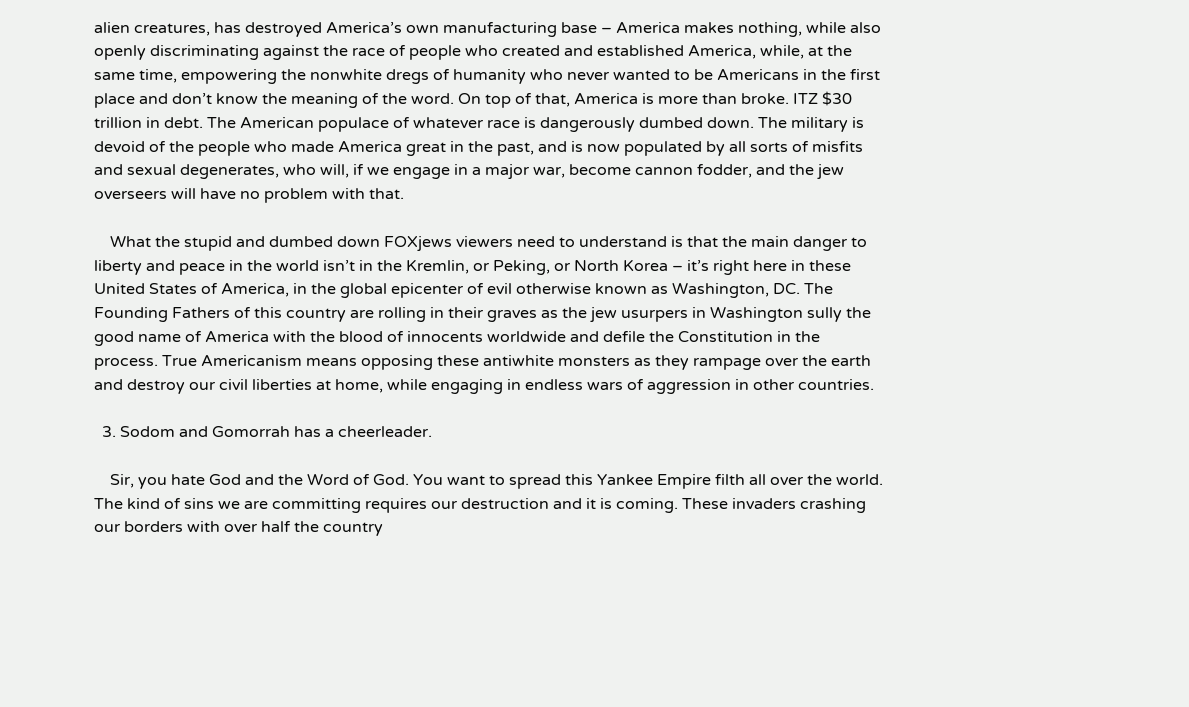alien creatures, has destroyed America’s own manufacturing base – America makes nothing, while also openly discriminating against the race of people who created and established America, while, at the same time, empowering the nonwhite dregs of humanity who never wanted to be Americans in the first place and don’t know the meaning of the word. On top of that, America is more than broke. ITZ $30 trillion in debt. The American populace of whatever race is dangerously dumbed down. The military is devoid of the people who made America great in the past, and is now populated by all sorts of misfits and sexual degenerates, who will, if we engage in a major war, become cannon fodder, and the jew overseers will have no problem with that.

    What the stupid and dumbed down FOXjews viewers need to understand is that the main danger to liberty and peace in the world isn’t in the Kremlin, or Peking, or North Korea – it’s right here in these United States of America, in the global epicenter of evil otherwise known as Washington, DC. The Founding Fathers of this country are rolling in their graves as the jew usurpers in Washington sully the good name of America with the blood of innocents worldwide and defile the Constitution in the process. True Americanism means opposing these antiwhite monsters as they rampage over the earth and destroy our civil liberties at home, while engaging in endless wars of aggression in other countries.

  3. Sodom and Gomorrah has a cheerleader.

    Sir, you hate God and the Word of God. You want to spread this Yankee Empire filth all over the world. The kind of sins we are committing requires our destruction and it is coming. These invaders crashing our borders with over half the country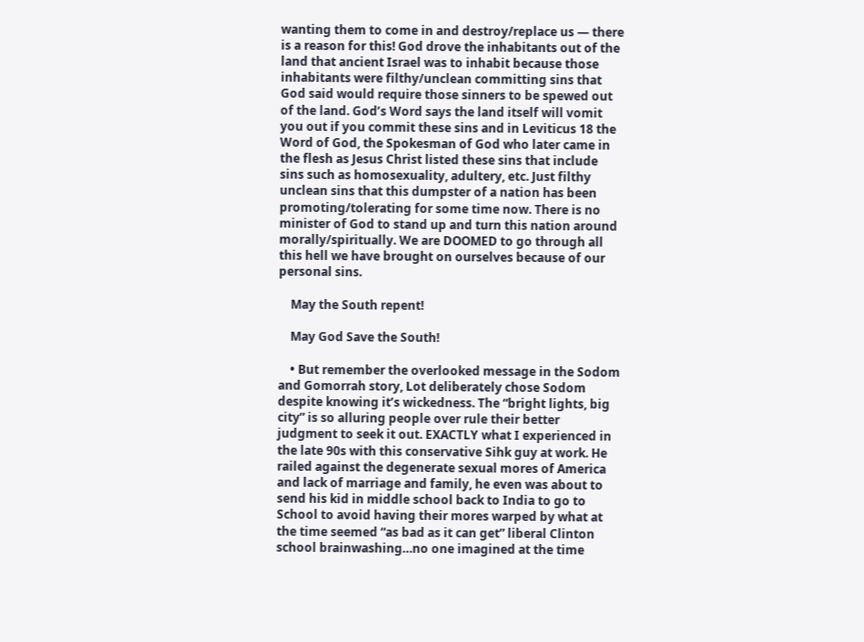wanting them to come in and destroy/replace us — there is a reason for this! God drove the inhabitants out of the land that ancient Israel was to inhabit because those inhabitants were filthy/unclean committing sins that God said would require those sinners to be spewed out of the land. God’s Word says the land itself will vomit you out if you commit these sins and in Leviticus 18 the Word of God, the Spokesman of God who later came in the flesh as Jesus Christ listed these sins that include sins such as homosexuality, adultery, etc. Just filthy unclean sins that this dumpster of a nation has been promoting/tolerating for some time now. There is no minister of God to stand up and turn this nation around morally/spiritually. We are DOOMED to go through all this hell we have brought on ourselves because of our personal sins.

    May the South repent!

    May God Save the South!

    • But remember the overlooked message in the Sodom and Gomorrah story, Lot deliberately chose Sodom despite knowing it’s wickedness. The “bright lights, big city” is so alluring people over rule their better judgment to seek it out. EXACTLY what I experienced in the late 90s with this conservative Sihk guy at work. He railed against the degenerate sexual mores of America and lack of marriage and family, he even was about to send his kid in middle school back to India to go to School to avoid having their mores warped by what at the time seemed “as bad as it can get” liberal Clinton school brainwashing…no one imagined at the time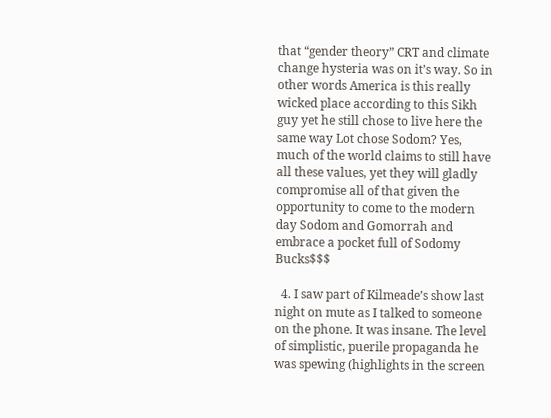that “gender theory” CRT and climate change hysteria was on it’s way. So in other words America is this really wicked place according to this Sikh guy yet he still chose to live here the same way Lot chose Sodom? Yes, much of the world claims to still have all these values, yet they will gladly compromise all of that given the opportunity to come to the modern day Sodom and Gomorrah and embrace a pocket full of Sodomy Bucks$$$

  4. I saw part of Kilmeade’s show last night on mute as I talked to someone on the phone. It was insane. The level of simplistic, puerile propaganda he was spewing (highlights in the screen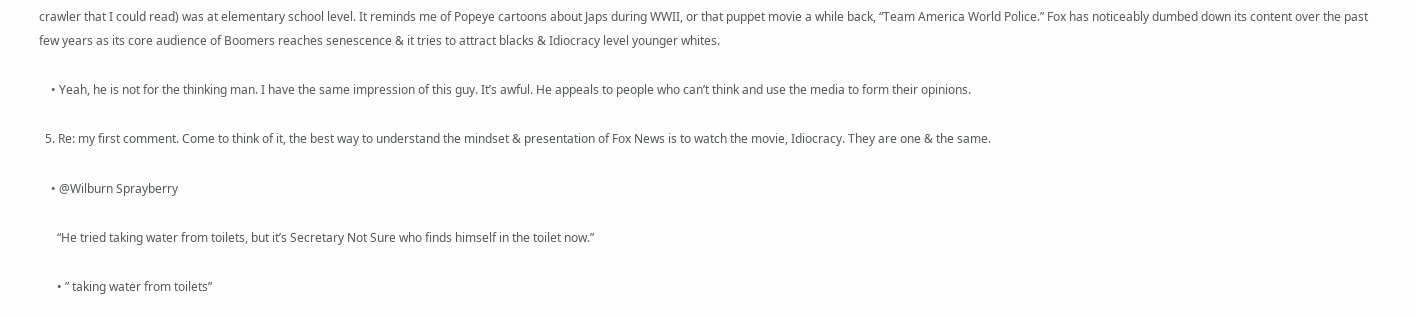crawler that I could read) was at elementary school level. It reminds me of Popeye cartoons about Japs during WWII, or that puppet movie a while back, “Team America World Police.” Fox has noticeably dumbed down its content over the past few years as its core audience of Boomers reaches senescence & it tries to attract blacks & Idiocracy level younger whites.

    • Yeah, he is not for the thinking man. I have the same impression of this guy. It’s awful. He appeals to people who can’t think and use the media to form their opinions.

  5. Re: my first comment. Come to think of it, the best way to understand the mindset & presentation of Fox News is to watch the movie, Idiocracy. They are one & the same.

    • @Wilburn Sprayberry

      “He tried taking water from toilets, but it’s Secretary Not Sure who finds himself in the toilet now.”

      • ” taking water from toilets”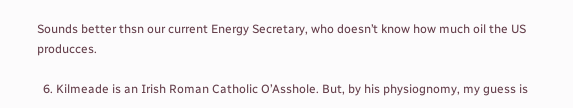Sounds better thsn our current Energy Secretary, who doesn’t know how much oil the US producces.

  6. Kilmeade is an Irish Roman Catholic O’Asshole. But, by his physiognomy, my guess is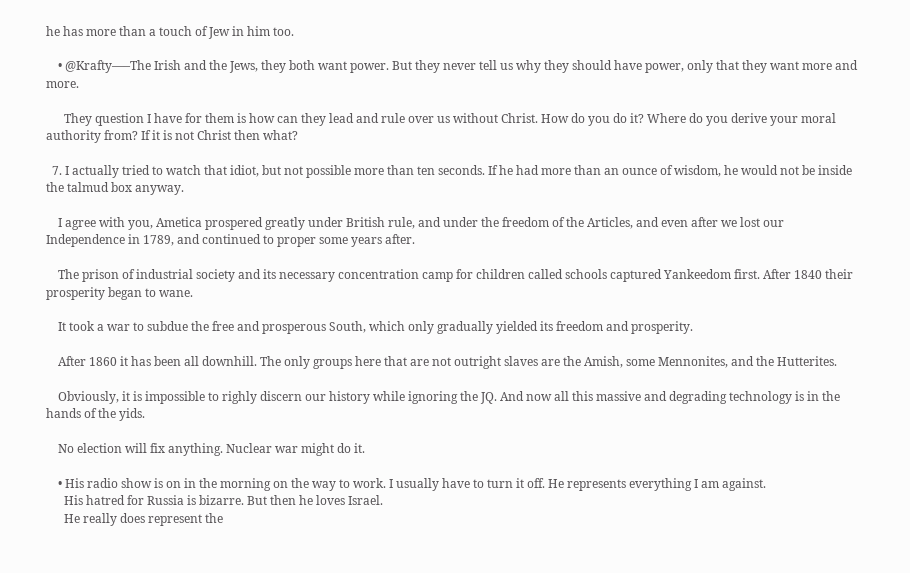he has more than a touch of Jew in him too.

    • @Krafty—–The Irish and the Jews, they both want power. But they never tell us why they should have power, only that they want more and more.

      They question I have for them is how can they lead and rule over us without Christ. How do you do it? Where do you derive your moral authority from? If it is not Christ then what?

  7. I actually tried to watch that idiot, but not possible more than ten seconds. If he had more than an ounce of wisdom, he would not be inside the talmud box anyway.

    I agree with you, Ametica prospered greatly under British rule, and under the freedom of the Articles, and even after we lost our Independence in 1789, and continued to proper some years after.

    The prison of industrial society and its necessary concentration camp for children called schools captured Yankeedom first. After 1840 their prosperity began to wane.

    It took a war to subdue the free and prosperous South, which only gradually yielded its freedom and prosperity.

    After 1860 it has been all downhill. The only groups here that are not outright slaves are the Amish, some Mennonites, and the Hutterites.

    Obviously, it is impossible to righly discern our history while ignoring the JQ. And now all this massive and degrading technology is in the hands of the yids.

    No election will fix anything. Nuclear war might do it.

    • His radio show is on in the morning on the way to work. I usually have to turn it off. He represents everything I am against.
      His hatred for Russia is bizarre. But then he loves Israel.
      He really does represent the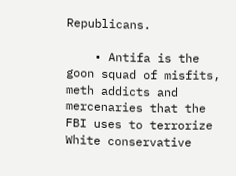Republicans.

    • Antifa is the goon squad of misfits, meth addicts and mercenaries that the FBI uses to terrorize White conservative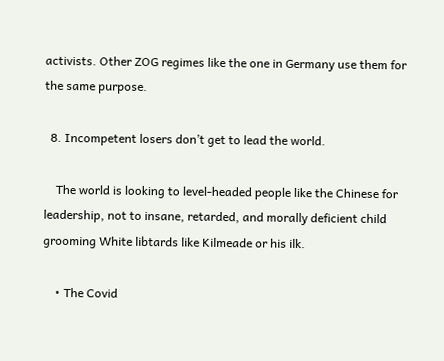activists. Other ZOG regimes like the one in Germany use them for the same purpose.

  8. Incompetent losers don’t get to lead the world.

    The world is looking to level-headed people like the Chinese for leadership, not to insane, retarded, and morally deficient child grooming White libtards like Kilmeade or his ilk.

    • The Covid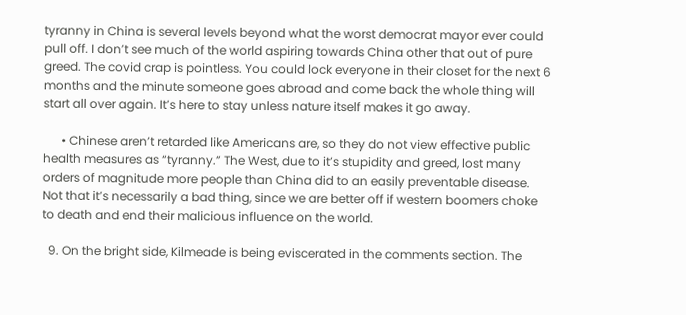tyranny in China is several levels beyond what the worst democrat mayor ever could pull off. I don’t see much of the world aspiring towards China other that out of pure greed. The covid crap is pointless. You could lock everyone in their closet for the next 6 months and the minute someone goes abroad and come back the whole thing will start all over again. It’s here to stay unless nature itself makes it go away.

      • Chinese aren’t retarded like Americans are, so they do not view effective public health measures as “tyranny.” The West, due to it’s stupidity and greed, lost many orders of magnitude more people than China did to an easily preventable disease. Not that it’s necessarily a bad thing, since we are better off if western boomers choke to death and end their malicious influence on the world.

  9. On the bright side, Kilmeade is being eviscerated in the comments section. The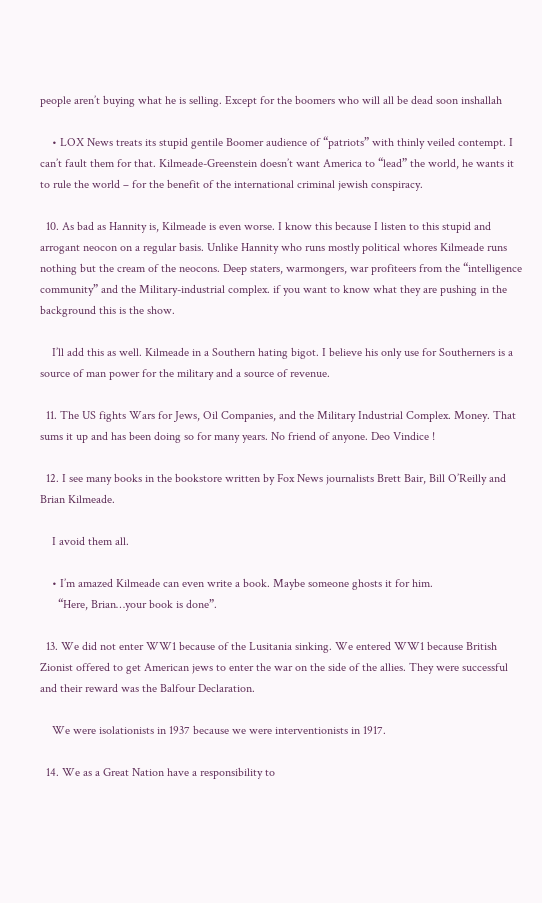people aren’t buying what he is selling. Except for the boomers who will all be dead soon inshallah

    • LOX News treats its stupid gentile Boomer audience of “patriots” with thinly veiled contempt. I can’t fault them for that. Kilmeade-Greenstein doesn’t want America to “lead” the world, he wants it to rule the world – for the benefit of the international criminal jewish conspiracy.

  10. As bad as Hannity is, Kilmeade is even worse. I know this because I listen to this stupid and arrogant neocon on a regular basis. Unlike Hannity who runs mostly political whores Kilmeade runs nothing but the cream of the neocons. Deep staters, warmongers, war profiteers from the “intelligence community” and the Military-industrial complex. if you want to know what they are pushing in the background this is the show.

    I’ll add this as well. Kilmeade in a Southern hating bigot. I believe his only use for Southerners is a source of man power for the military and a source of revenue.

  11. The US fights Wars for Jews, Oil Companies, and the Military Industrial Complex. Money. That sums it up and has been doing so for many years. No friend of anyone. Deo Vindice !

  12. I see many books in the bookstore written by Fox News journalists Brett Bair, Bill O’Reilly and Brian Kilmeade.

    I avoid them all.

    • I’m amazed Kilmeade can even write a book. Maybe someone ghosts it for him.
      “Here, Brian…your book is done”.

  13. We did not enter WW1 because of the Lusitania sinking. We entered WW1 because British Zionist offered to get American jews to enter the war on the side of the allies. They were successful and their reward was the Balfour Declaration.

    We were isolationists in 1937 because we were interventionists in 1917.

  14. We as a Great Nation have a responsibility to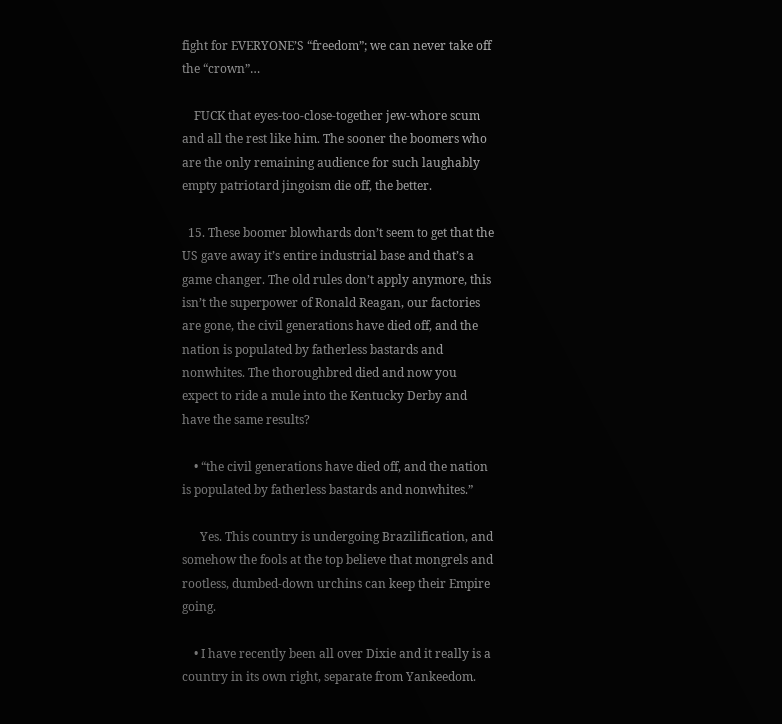fight for EVERYONE’S “freedom”; we can never take off the “crown”…

    FUCK that eyes-too-close-together jew-whore scum and all the rest like him. The sooner the boomers who are the only remaining audience for such laughably empty patriotard jingoism die off, the better.

  15. These boomer blowhards don’t seem to get that the US gave away it’s entire industrial base and that’s a game changer. The old rules don’t apply anymore, this isn’t the superpower of Ronald Reagan, our factories are gone, the civil generations have died off, and the nation is populated by fatherless bastards and nonwhites. The thoroughbred died and now you expect to ride a mule into the Kentucky Derby and have the same results?

    • “the civil generations have died off, and the nation is populated by fatherless bastards and nonwhites.”

      Yes. This country is undergoing Brazilification, and somehow the fools at the top believe that mongrels and rootless, dumbed-down urchins can keep their Empire going.

    • I have recently been all over Dixie and it really is a country in its own right, separate from Yankeedom.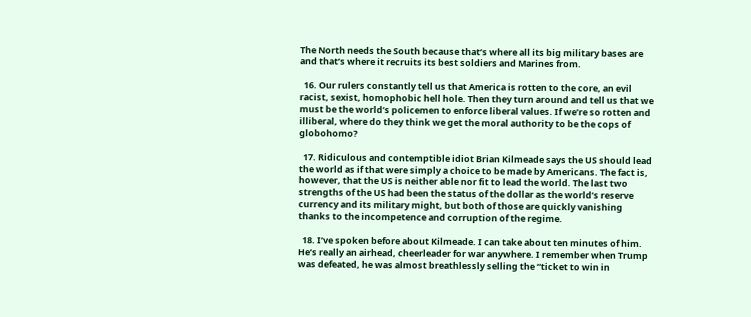The North needs the South because that’s where all its big military bases are and that’s where it recruits its best soldiers and Marines from.

  16. Our rulers constantly tell us that America is rotten to the core, an evil racist, sexist, homophobic hell hole. Then they turn around and tell us that we must be the world’s policemen to enforce liberal values. If we’re so rotten and illiberal, where do they think we get the moral authority to be the cops of globohomo?

  17. Ridiculous and contemptible idiot Brian Kilmeade says the US should lead the world as if that were simply a choice to be made by Americans. The fact is, however, that the US is neither able nor fit to lead the world. The last two strengths of the US had been the status of the dollar as the world’s reserve currency and its military might, but both of those are quickly vanishing thanks to the incompetence and corruption of the regime.

  18. I’ve spoken before about Kilmeade. I can take about ten minutes of him. He’s really an airhead, cheerleader for war anywhere. I remember when Trump was defeated, he was almost breathlessly selling the “ticket to win in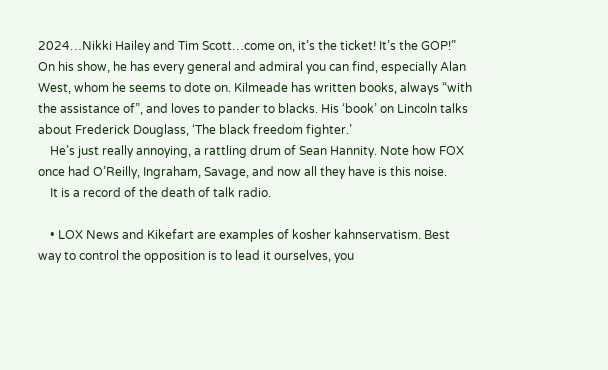2024…Nikki Hailey and Tim Scott…come on, it’s the ticket! It’s the GOP!” On his show, he has every general and admiral you can find, especially Alan West, whom he seems to dote on. Kilmeade has written books, always “with the assistance of”, and loves to pander to blacks. His ‘book’ on Lincoln talks about Frederick Douglass, ‘The black freedom fighter.’
    He’s just really annoying, a rattling drum of Sean Hannity. Note how FOX once had O’Reilly, Ingraham, Savage, and now all they have is this noise.
    It is a record of the death of talk radio.

    • LOX News and Kikefart are examples of kosher kahnservatism. Best way to control the opposition is to lead it ourselves, you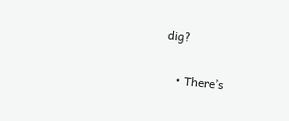dig?

    • There’s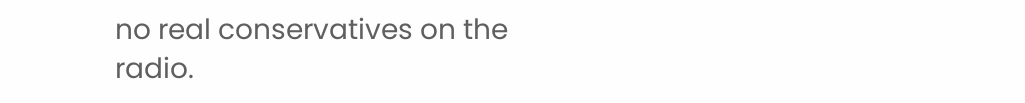no real conservatives on the radio.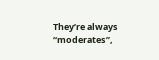They’re always “moderates”,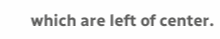which are left of center.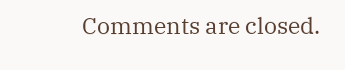Comments are closed.